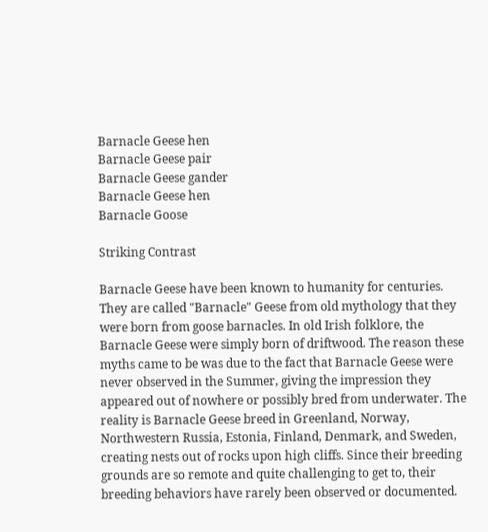Barnacle Geese hen
Barnacle Geese pair
Barnacle Geese gander
Barnacle Geese hen
Barnacle Goose

Striking Contrast

Barnacle Geese have been known to humanity for centuries. They are called "Barnacle" Geese from old mythology that they were born from goose barnacles. In old Irish folklore, the Barnacle Geese were simply born of driftwood. The reason these myths came to be was due to the fact that Barnacle Geese were never observed in the Summer, giving the impression they appeared out of nowhere or possibly bred from underwater. The reality is Barnacle Geese breed in Greenland, Norway, Northwestern Russia, Estonia, Finland, Denmark, and Sweden, creating nests out of rocks upon high cliffs. Since their breeding grounds are so remote and quite challenging to get to, their breeding behaviors have rarely been observed or documented.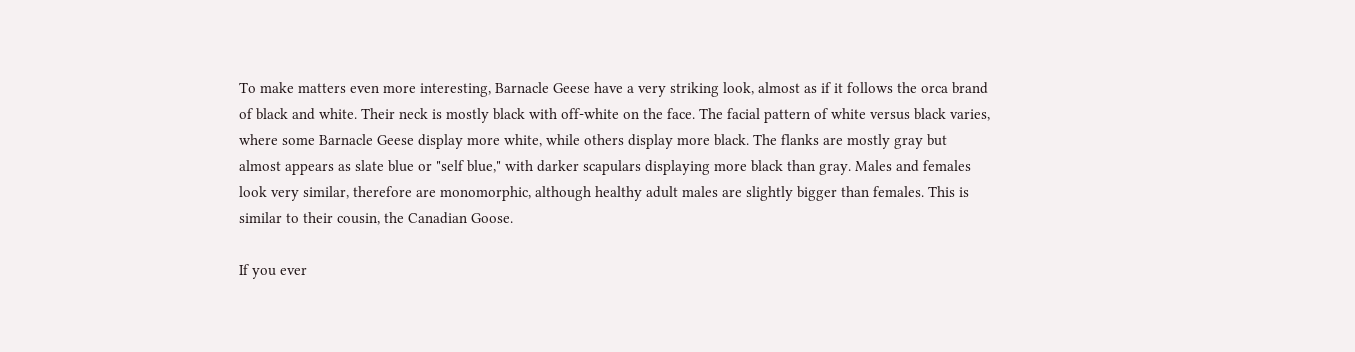To make matters even more interesting, Barnacle Geese have a very striking look, almost as if it follows the orca brand of black and white. Their neck is mostly black with off-white on the face. The facial pattern of white versus black varies, where some Barnacle Geese display more white, while others display more black. The flanks are mostly gray but almost appears as slate blue or "self blue," with darker scapulars displaying more black than gray. Males and females look very similar, therefore are monomorphic, although healthy adult males are slightly bigger than females. This is similar to their cousin, the Canadian Goose.

If you ever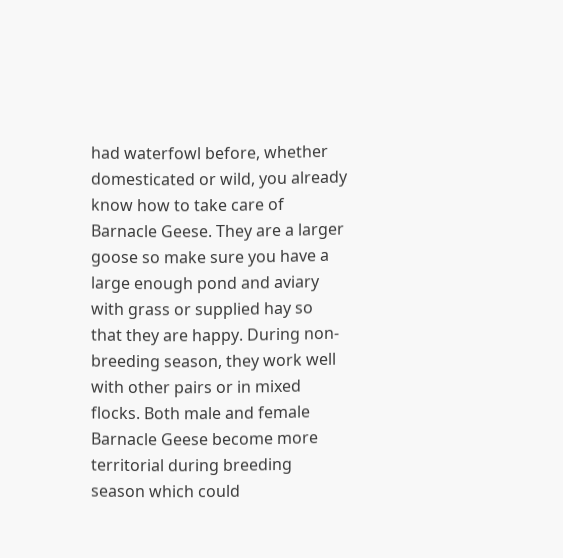had waterfowl before, whether domesticated or wild, you already know how to take care of Barnacle Geese. They are a larger goose so make sure you have a large enough pond and aviary with grass or supplied hay so that they are happy. During non-breeding season, they work well with other pairs or in mixed flocks. Both male and female Barnacle Geese become more territorial during breeding season which could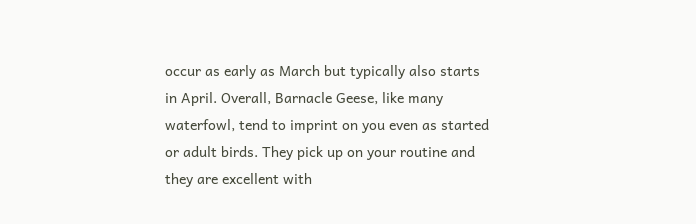occur as early as March but typically also starts in April. Overall, Barnacle Geese, like many waterfowl, tend to imprint on you even as started or adult birds. They pick up on your routine and they are excellent with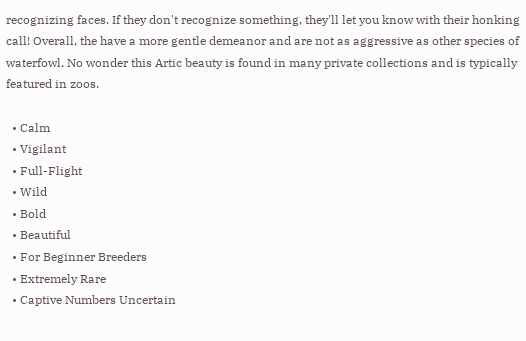recognizing faces. If they don't recognize something, they'll let you know with their honking call! Overall, the have a more gentle demeanor and are not as aggressive as other species of waterfowl. No wonder this Artic beauty is found in many private collections and is typically featured in zoos.

  • Calm
  • Vigilant
  • Full-Flight
  • Wild
  • Bold
  • Beautiful
  • For Beginner Breeders
  • Extremely Rare
  • Captive Numbers Uncertain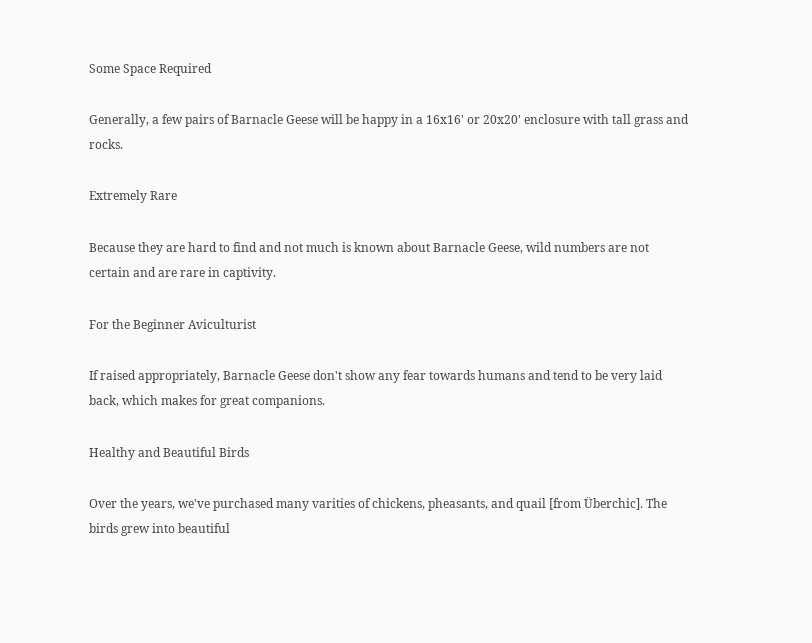Some Space Required

Generally, a few pairs of Barnacle Geese will be happy in a 16x16' or 20x20' enclosure with tall grass and rocks.

Extremely Rare

Because they are hard to find and not much is known about Barnacle Geese, wild numbers are not certain and are rare in captivity.

For the Beginner Aviculturist

If raised appropriately, Barnacle Geese don't show any fear towards humans and tend to be very laid back, which makes for great companions.

Healthy and Beautiful Birds

Over the years, we've purchased many varities of chickens, pheasants, and quail [from Überchic]. The birds grew into beautiful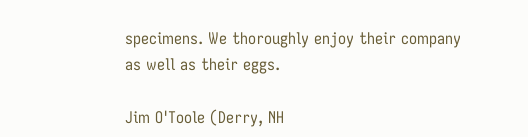specimens. We thoroughly enjoy their company as well as their eggs.

Jim O'Toole (Derry, NH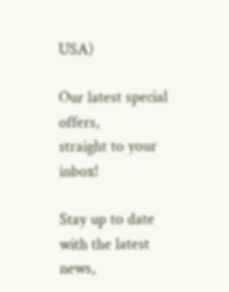USA)

Our latest special offers,
straight to your inbox!

Stay up to date with the latest news,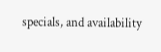specials, and availability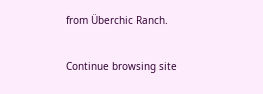from Überchic Ranch.

Continue browsing site